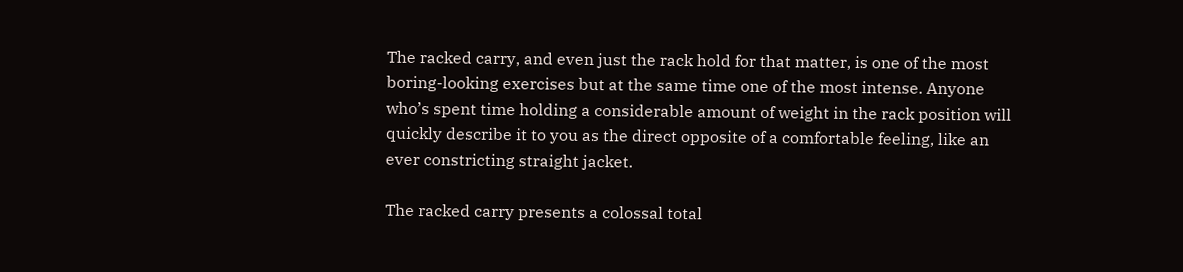The racked carry, and even just the rack hold for that matter, is one of the most boring-looking exercises but at the same time one of the most intense. Anyone who’s spent time holding a considerable amount of weight in the rack position will quickly describe it to you as the direct opposite of a comfortable feeling, like an ever constricting straight jacket.

The racked carry presents a colossal total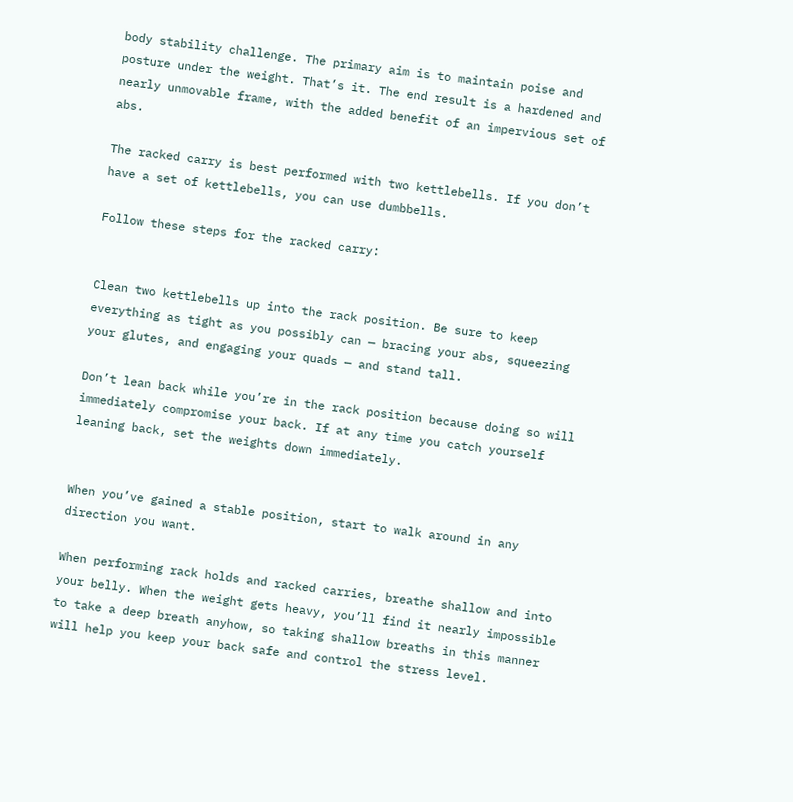body stability challenge. The primary aim is to maintain poise and posture under the weight. That’s it. The end result is a hardened and nearly unmovable frame, with the added benefit of an impervious set of abs.

The racked carry is best performed with two kettlebells. If you don’t have a set of kettlebells, you can use dumbbells.

Follow these steps for the racked carry:


Clean two kettlebells up into the rack position. Be sure to keep everything as tight as you possibly can — bracing your abs, squeezing your glutes, and engaging your quads — and stand tall.

Don’t lean back while you’re in the rack position because doing so will immediately compromise your back. If at any time you catch yourself leaning back, set the weights down immediately.


When you’ve gained a stable position, start to walk around in any direction you want.

When performing rack holds and racked carries, breathe shallow and into your belly. When the weight gets heavy, you’ll find it nearly impossible to take a deep breath anyhow, so taking shallow breaths in this manner will help you keep your back safe and control the stress level.